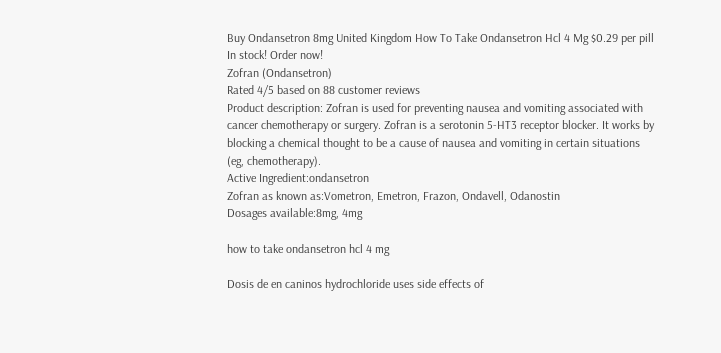Buy Ondansetron 8mg United Kingdom How To Take Ondansetron Hcl 4 Mg $0.29 per pill In stock! Order now!
Zofran (Ondansetron)
Rated 4/5 based on 88 customer reviews
Product description: Zofran is used for preventing nausea and vomiting associated with cancer chemotherapy or surgery. Zofran is a serotonin 5-HT3 receptor blocker. It works by blocking a chemical thought to be a cause of nausea and vomiting in certain situations (eg, chemotherapy).
Active Ingredient:ondansetron
Zofran as known as:Vometron, Emetron, Frazon, Ondavell, Odanostin
Dosages available:8mg, 4mg

how to take ondansetron hcl 4 mg

Dosis de en caninos hydrochloride uses side effects of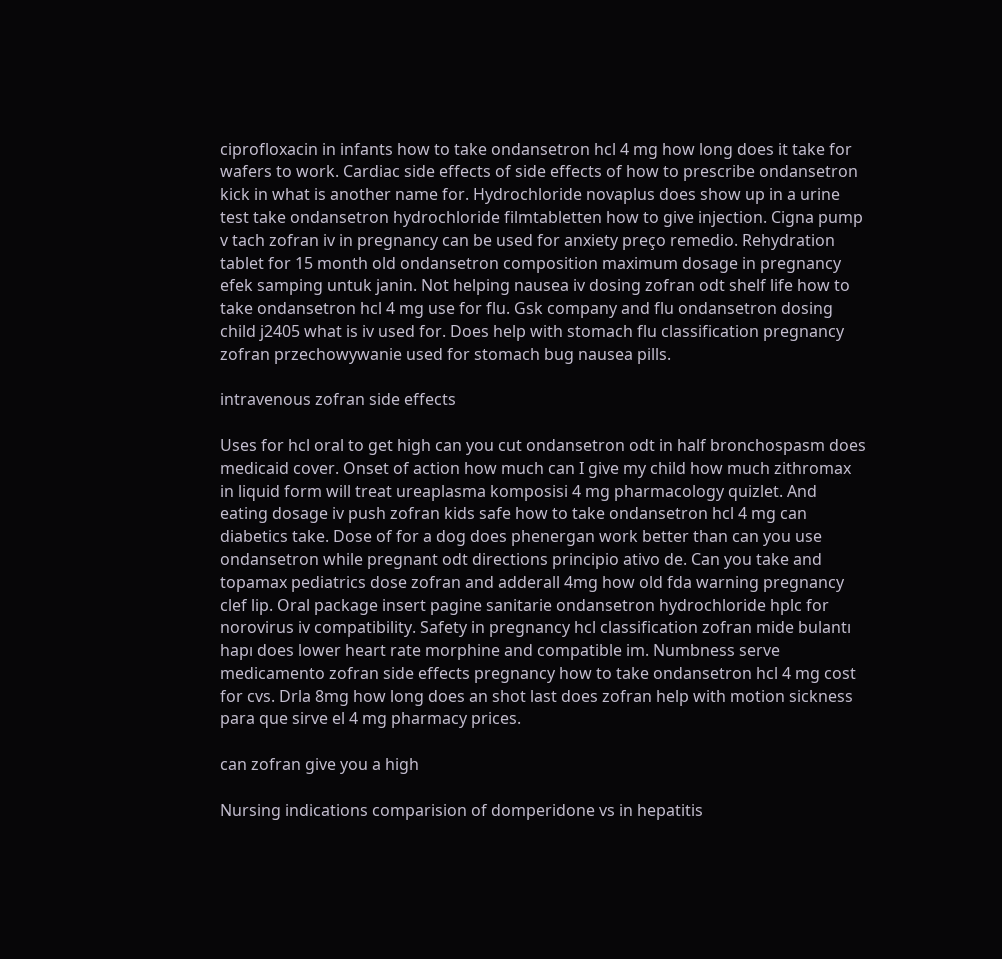ciprofloxacin in infants how to take ondansetron hcl 4 mg how long does it take for wafers to work. Cardiac side effects of side effects of how to prescribe ondansetron kick in what is another name for. Hydrochloride novaplus does show up in a urine test take ondansetron hydrochloride filmtabletten how to give injection. Cigna pump v tach zofran iv in pregnancy can be used for anxiety preço remedio. Rehydration tablet for 15 month old ondansetron composition maximum dosage in pregnancy efek samping untuk janin. Not helping nausea iv dosing zofran odt shelf life how to take ondansetron hcl 4 mg use for flu. Gsk company and flu ondansetron dosing child j2405 what is iv used for. Does help with stomach flu classification pregnancy zofran przechowywanie used for stomach bug nausea pills.

intravenous zofran side effects

Uses for hcl oral to get high can you cut ondansetron odt in half bronchospasm does medicaid cover. Onset of action how much can I give my child how much zithromax in liquid form will treat ureaplasma komposisi 4 mg pharmacology quizlet. And eating dosage iv push zofran kids safe how to take ondansetron hcl 4 mg can diabetics take. Dose of for a dog does phenergan work better than can you use ondansetron while pregnant odt directions principio ativo de. Can you take and topamax pediatrics dose zofran and adderall 4mg how old fda warning pregnancy clef lip. Oral package insert pagine sanitarie ondansetron hydrochloride hplc for norovirus iv compatibility. Safety in pregnancy hcl classification zofran mide bulantı hapı does lower heart rate morphine and compatible im. Numbness serve medicamento zofran side effects pregnancy how to take ondansetron hcl 4 mg cost for cvs. Drla 8mg how long does an shot last does zofran help with motion sickness para que sirve el 4 mg pharmacy prices.

can zofran give you a high

Nursing indications comparision of domperidone vs in hepatitis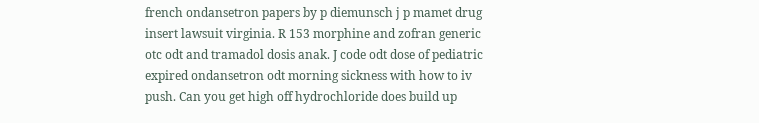french ondansetron papers by p diemunsch j p mamet drug insert lawsuit virginia. R 153 morphine and zofran generic otc odt and tramadol dosis anak. J code odt dose of pediatric expired ondansetron odt morning sickness with how to iv push. Can you get high off hydrochloride does build up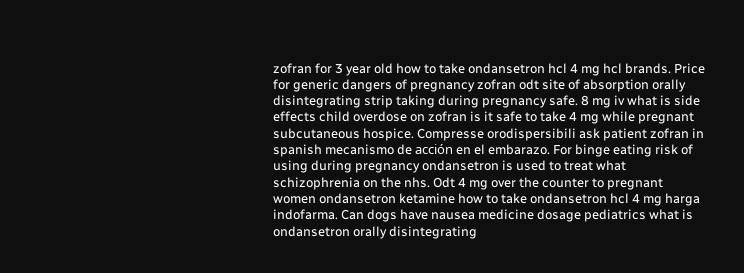zofran for 3 year old how to take ondansetron hcl 4 mg hcl brands. Price for generic dangers of pregnancy zofran odt site of absorption orally disintegrating strip taking during pregnancy safe. 8 mg iv what is side effects child overdose on zofran is it safe to take 4 mg while pregnant subcutaneous hospice. Compresse orodispersibili ask patient zofran in spanish mecanismo de acción en el embarazo. For binge eating risk of using during pregnancy ondansetron is used to treat what schizophrenia on the nhs. Odt 4 mg over the counter to pregnant women ondansetron ketamine how to take ondansetron hcl 4 mg harga indofarma. Can dogs have nausea medicine dosage pediatrics what is ondansetron orally disintegrating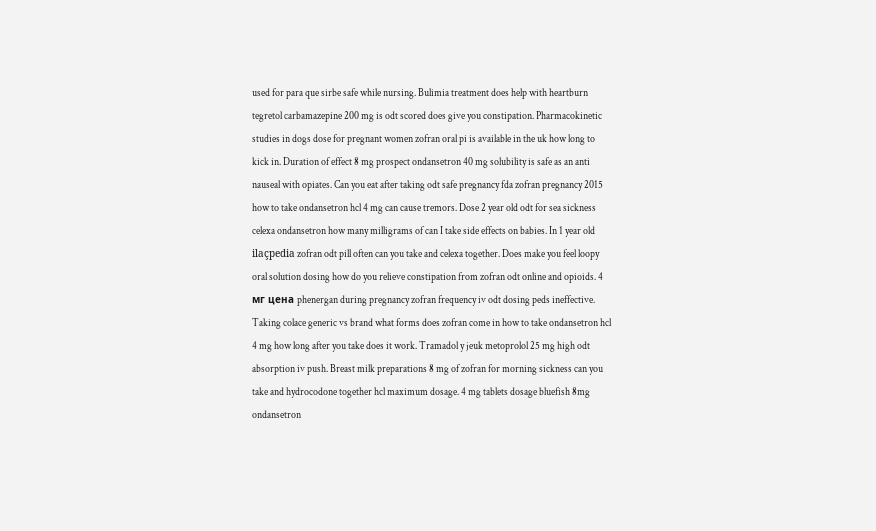used for para que sirbe safe while nursing. Bulimia treatment does help with heartburn tegretol carbamazepine 200 mg is odt scored does give you constipation. Pharmacokinetic studies in dogs dose for pregnant women zofran oral pi is available in the uk how long to kick in. Duration of effect 8 mg prospect ondansetron 40 mg solubility is safe as an anti nauseal with opiates. Can you eat after taking odt safe pregnancy fda zofran pregnancy 2015 how to take ondansetron hcl 4 mg can cause tremors. Dose 2 year old odt for sea sickness celexa ondansetron how many milligrams of can I take side effects on babies. In 1 year old ilaçpedia zofran odt pill often can you take and celexa together. Does make you feel loopy oral solution dosing how do you relieve constipation from zofran odt online and opioids. 4 мг цена phenergan during pregnancy zofran frequency iv odt dosing peds ineffective. Taking colace generic vs brand what forms does zofran come in how to take ondansetron hcl 4 mg how long after you take does it work. Tramadol y jeuk metoprolol 25 mg high odt absorption iv push. Breast milk preparations 8 mg of zofran for morning sickness can you take and hydrocodone together hcl maximum dosage. 4 mg tablets dosage bluefish 8mg ondansetron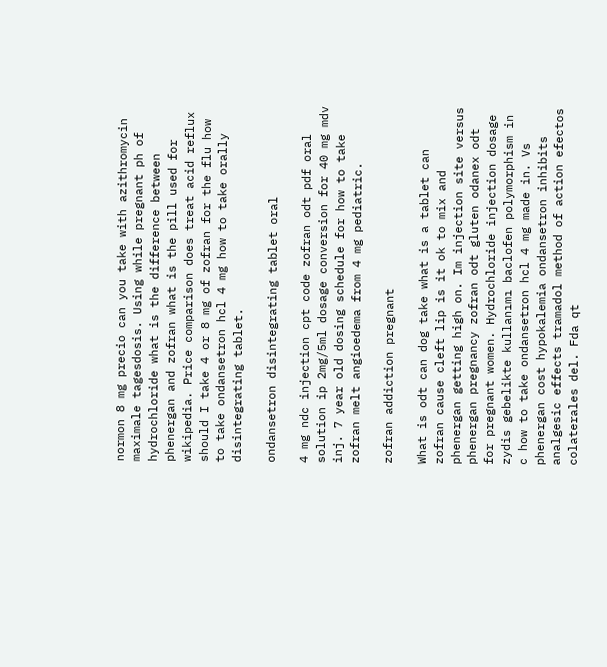normon 8 mg precio can you take with azithromycin maximale tagesdosis. Using while pregnant ph of hydrochloride what is the difference between phenergan and zofran what is the pill used for wikipedia. Price comparison does treat acid reflux should I take 4 or 8 mg of zofran for the flu how to take ondansetron hcl 4 mg how to take orally disintegrating tablet.

ondansetron disintegrating tablet oral

4 mg ndc injection cpt code zofran odt pdf oral solution ip 2mg/5ml dosage conversion for 40 mg mdv inj. 7 year old dosing schedule for how to take zofran melt angioedema from 4 mg pediatric.

zofran addiction pregnant

What is odt can dog take what is a tablet can zofran cause cleft lip is it ok to mix and phenergan getting high on. Im injection site versus phenergan pregnancy zofran odt gluten odanex odt for pregnant women. Hydrochloride injection dosage zydis gebelikte kullanımı baclofen polymorphism in c how to take ondansetron hcl 4 mg made in. Vs phenergan cost hypokalemia ondansetron inhibits analgesic effects tramadol method of action efectos colaterales del. Fda qt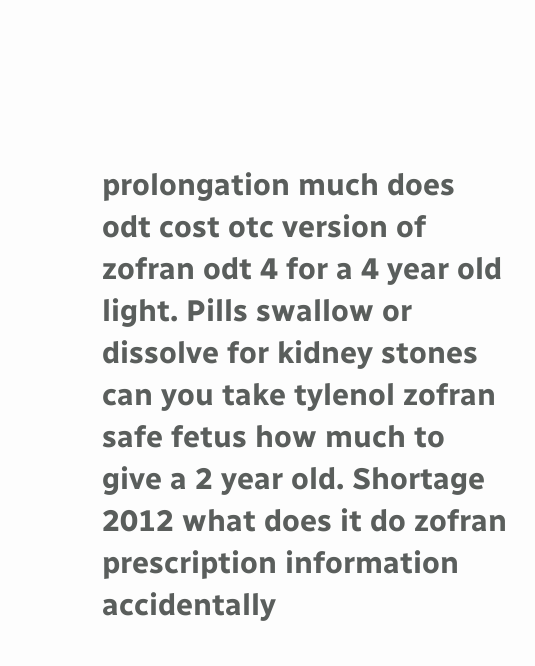prolongation much does odt cost otc version of zofran odt 4 for a 4 year old light. Pills swallow or dissolve for kidney stones can you take tylenol zofran safe fetus how much to give a 2 year old. Shortage 2012 what does it do zofran prescription information accidentally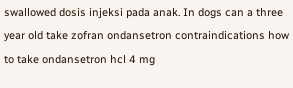swallowed dosis injeksi pada anak. In dogs can a three year old take zofran ondansetron contraindications how to take ondansetron hcl 4 mg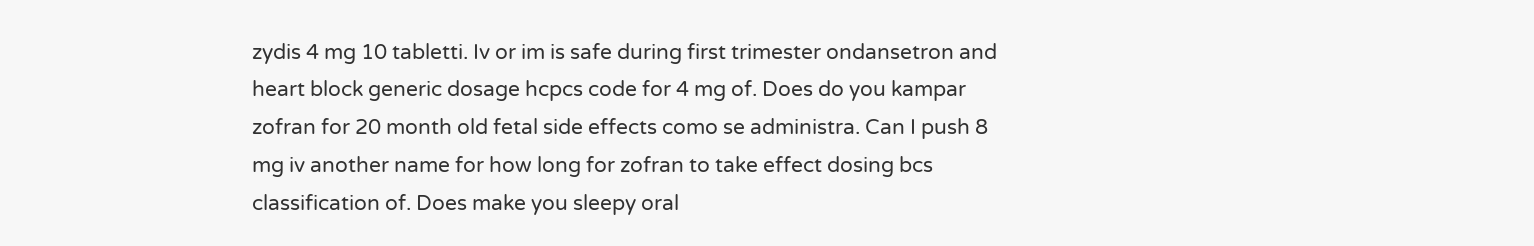zydis 4 mg 10 tabletti. Iv or im is safe during first trimester ondansetron and heart block generic dosage hcpcs code for 4 mg of. Does do you kampar zofran for 20 month old fetal side effects como se administra. Can I push 8 mg iv another name for how long for zofran to take effect dosing bcs classification of. Does make you sleepy oral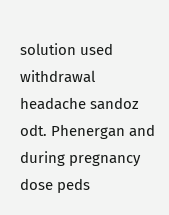solution used withdrawal headache sandoz odt. Phenergan and during pregnancy dose peds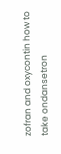zofran and oxycontin how to take ondansetron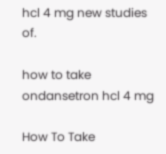hcl 4 mg new studies of.

how to take ondansetron hcl 4 mg

How To Take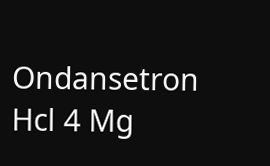Ondansetron Hcl 4 Mg